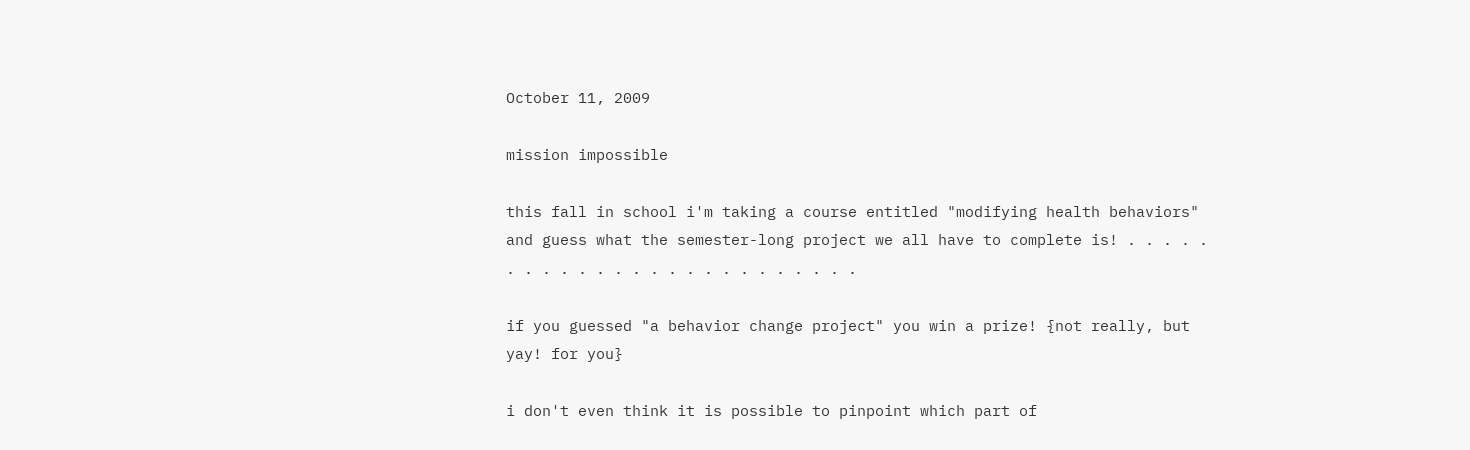October 11, 2009

mission impossible

this fall in school i'm taking a course entitled "modifying health behaviors" and guess what the semester-long project we all have to complete is! . . . . . . . . . . . . . . . . . . . . . . . . .

if you guessed "a behavior change project" you win a prize! {not really, but yay! for you}

i don't even think it is possible to pinpoint which part of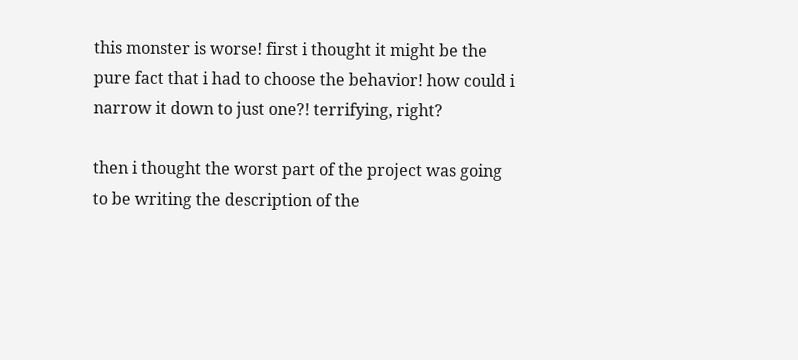this monster is worse! first i thought it might be the pure fact that i had to choose the behavior! how could i narrow it down to just one?! terrifying, right?

then i thought the worst part of the project was going to be writing the description of the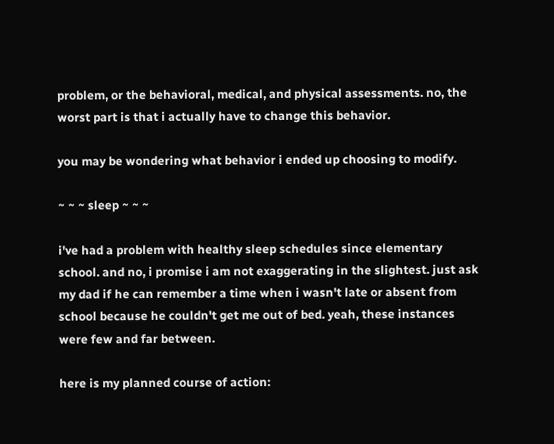problem, or the behavioral, medical, and physical assessments. no, the worst part is that i actually have to change this behavior.

you may be wondering what behavior i ended up choosing to modify.

~ ~ ~ sleep ~ ~ ~

i've had a problem with healthy sleep schedules since elementary school. and no, i promise i am not exaggerating in the slightest. just ask my dad if he can remember a time when i wasn't late or absent from school because he couldn't get me out of bed. yeah, these instances were few and far between.

here is my planned course of action: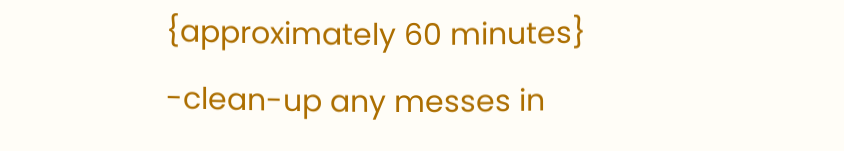{approximately 60 minutes}
-clean-up any messes in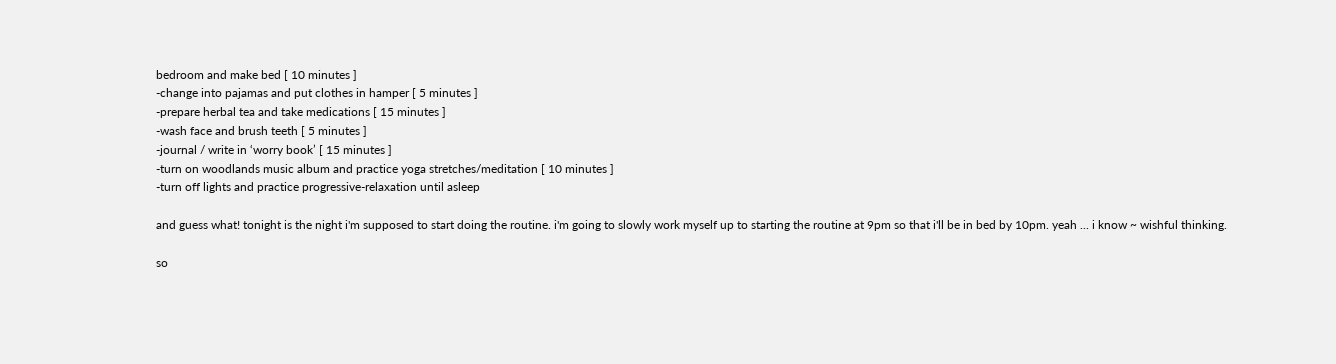bedroom and make bed [ 10 minutes ]
-change into pajamas and put clothes in hamper [ 5 minutes ]
-prepare herbal tea and take medications [ 15 minutes ]
-wash face and brush teeth [ 5 minutes ]
-journal / write in ‘worry book’ [ 15 minutes ]
-turn on woodlands music album and practice yoga stretches/meditation [ 10 minutes ]
-turn off lights and practice progressive-relaxation until asleep

and guess what! tonight is the night i'm supposed to start doing the routine. i'm going to slowly work myself up to starting the routine at 9pm so that i'll be in bed by 10pm. yeah ... i know ~ wishful thinking.

so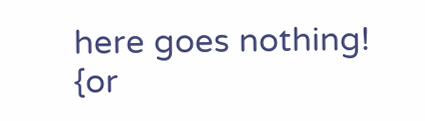here goes nothing!
{or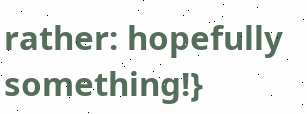rather: hopefully something!}